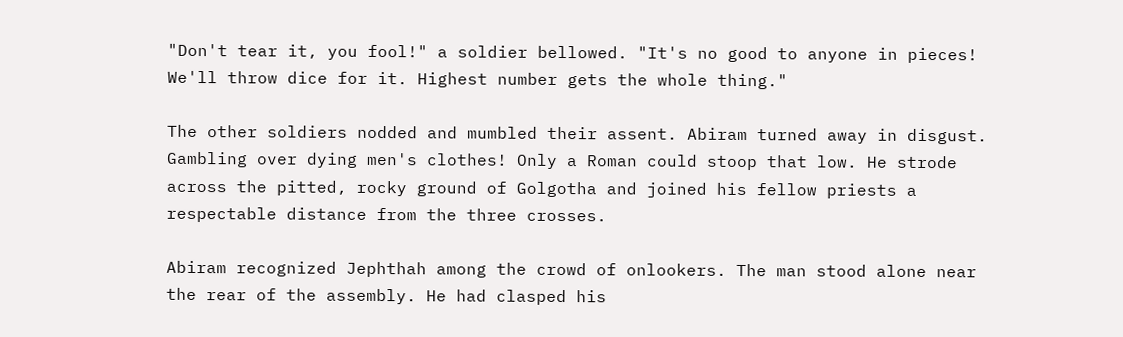"Don't tear it, you fool!" a soldier bellowed. "It's no good to anyone in pieces! We'll throw dice for it. Highest number gets the whole thing."

The other soldiers nodded and mumbled their assent. Abiram turned away in disgust. Gambling over dying men's clothes! Only a Roman could stoop that low. He strode across the pitted, rocky ground of Golgotha and joined his fellow priests a respectable distance from the three crosses.

Abiram recognized Jephthah among the crowd of onlookers. The man stood alone near the rear of the assembly. He had clasped his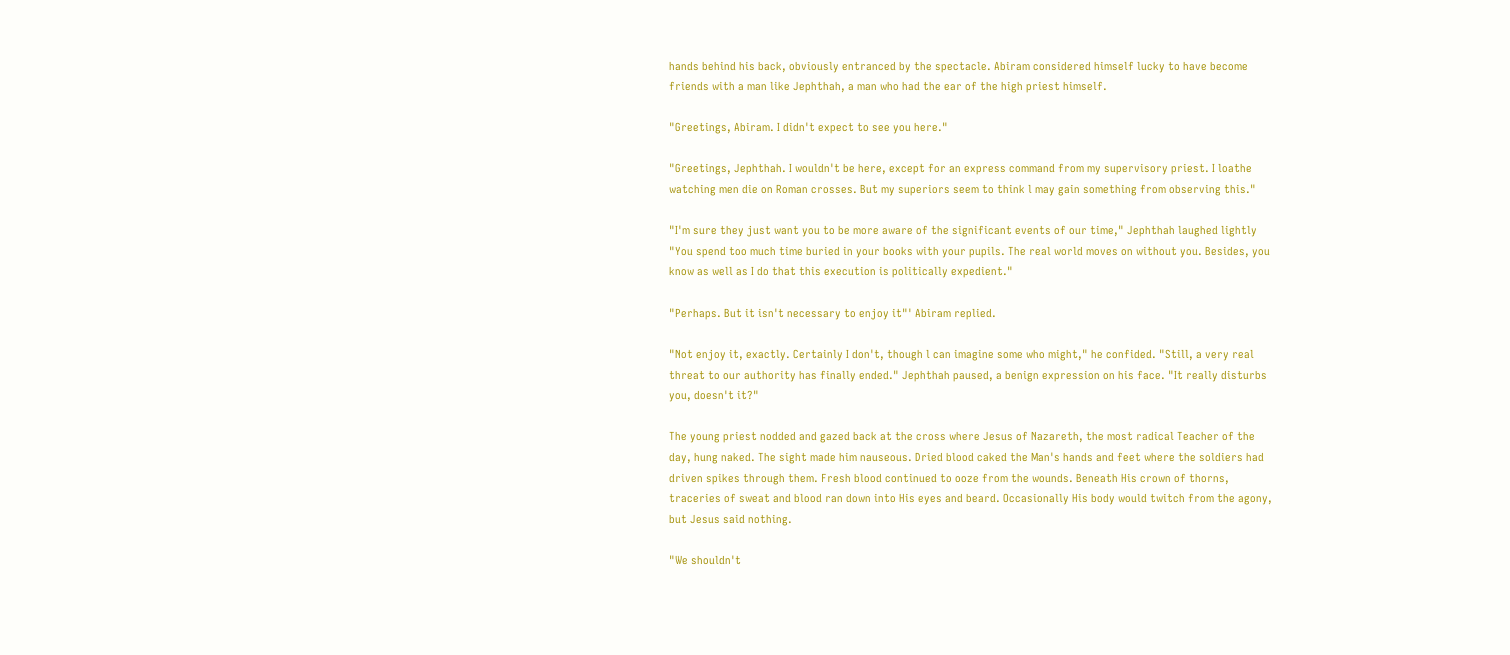hands behind his back, obviously entranced by the spectacle. Abiram considered himself lucky to have become friends with a man like Jephthah, a man who had the ear of the high priest himself.

"Greetings, Abiram. I didn't expect to see you here."

"Greetings, Jephthah. I wouldn't be here, except for an express command from my supervisory priest. I loathe watching men die on Roman crosses. But my superiors seem to think l may gain something from observing this."

"I'm sure they just want you to be more aware of the significant events of our time," Jephthah laughed lightly "You spend too much time buried in your books with your pupils. The real world moves on without you. Besides, you know as well as I do that this execution is politically expedient."

"Perhaps. But it isn't necessary to enjoy it"' Abiram replied.

"Not enjoy it, exactly. Certainly I don't, though l can imagine some who might," he confided. "Still, a very real threat to our authority has finally ended." Jephthah paused, a benign expression on his face. "It really disturbs you, doesn't it?"

The young priest nodded and gazed back at the cross where Jesus of Nazareth, the most radical Teacher of the day, hung naked. The sight made him nauseous. Dried blood caked the Man's hands and feet where the soldiers had driven spikes through them. Fresh blood continued to ooze from the wounds. Beneath His crown of thorns, traceries of sweat and blood ran down into His eyes and beard. Occasionally His body would twitch from the agony, but Jesus said nothing.

"We shouldn't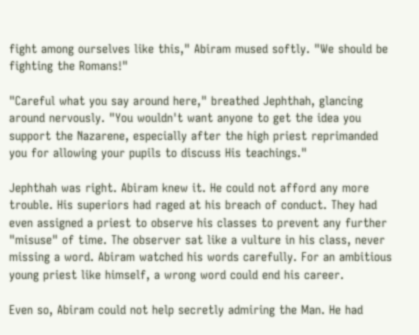fight among ourselves like this," Abiram mused softly. "We should be fighting the Romans!"

"Careful what you say around here," breathed Jephthah, glancing around nervously. "You wouldn't want anyone to get the idea you support the Nazarene, especially after the high priest reprimanded you for allowing your pupils to discuss His teachings."

Jephthah was right. Abiram knew it. He could not afford any more trouble. His superiors had raged at his breach of conduct. They had even assigned a priest to observe his classes to prevent any further "misuse" of time. The observer sat like a vulture in his class, never missing a word. Abiram watched his words carefully. For an ambitious young priest like himself, a wrong word could end his career.

Even so, Abiram could not help secretly admiring the Man. He had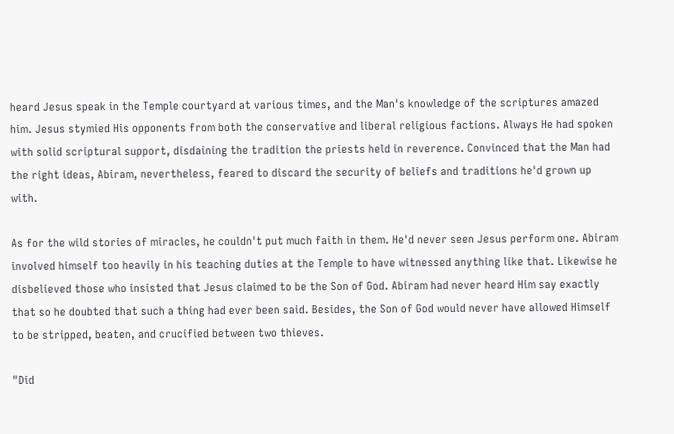heard Jesus speak in the Temple courtyard at various times, and the Man's knowledge of the scriptures amazed him. Jesus stymied His opponents from both the conservative and liberal religious factions. Always He had spoken with solid scriptural support, disdaining the tradition the priests held in reverence. Convinced that the Man had the right ideas, Abiram, nevertheless, feared to discard the security of beliefs and traditions he'd grown up with.

As for the wild stories of miracles, he couldn't put much faith in them. He'd never seen Jesus perform one. Abiram involved himself too heavily in his teaching duties at the Temple to have witnessed anything like that. Likewise he disbelieved those who insisted that Jesus claimed to be the Son of God. Abiram had never heard Him say exactly that so he doubted that such a thing had ever been said. Besides, the Son of God would never have allowed Himself to be stripped, beaten, and crucified between two thieves.

"Did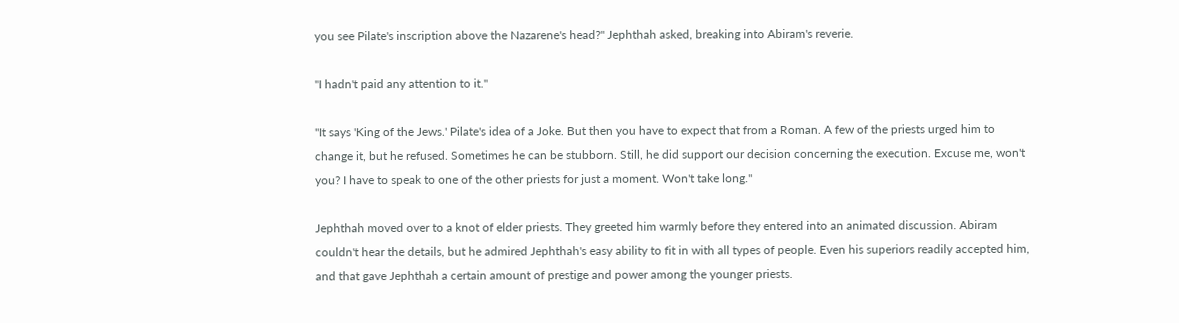you see Pilate's inscription above the Nazarene's head?" Jephthah asked, breaking into Abiram's reverie.

"I hadn't paid any attention to it."

"It says 'King of the Jews.' Pilate's idea of a Joke. But then you have to expect that from a Roman. A few of the priests urged him to change it, but he refused. Sometimes he can be stubborn. Still, he did support our decision concerning the execution. Excuse me, won't you? I have to speak to one of the other priests for just a moment. Won't take long."

Jephthah moved over to a knot of elder priests. They greeted him warmly before they entered into an animated discussion. Abiram couldn't hear the details, but he admired Jephthah's easy ability to fit in with all types of people. Even his superiors readily accepted him, and that gave Jephthah a certain amount of prestige and power among the younger priests.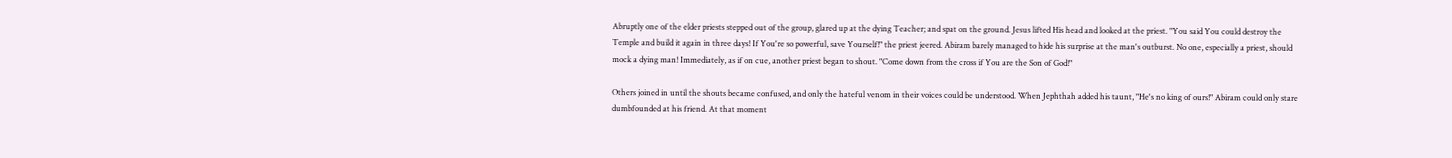Abruptly one of the elder priests stepped out of the group, glared up at the dying Teacher; and spat on the ground. Jesus lifted His head and looked at the priest. "You said You could destroy the Temple and build it again in three days! If You're so powerful, save Yourself!" the priest jeered. Abiram barely managed to hide his surprise at the man's outburst. No one, especially a priest, should mock a dying man! Immediately, as if on cue, another priest began to shout. "Come down from the cross if You are the Son of God!"

Others joined in until the shouts became confused, and only the hateful venom in their voices could be understood. When Jephthah added his taunt, "He's no king of ours!" Abiram could only stare dumbfounded at his friend. At that moment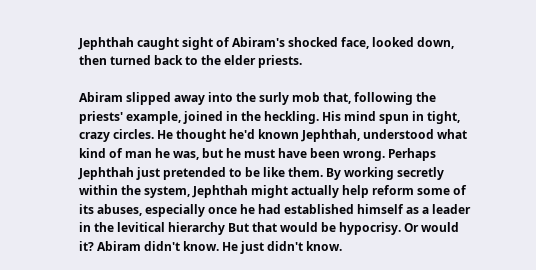Jephthah caught sight of Abiram's shocked face, looked down, then turned back to the elder priests.

Abiram slipped away into the surly mob that, following the priests' example, joined in the heckling. His mind spun in tight, crazy circles. He thought he'd known Jephthah, understood what kind of man he was, but he must have been wrong. Perhaps Jephthah just pretended to be like them. By working secretly within the system, Jephthah might actually help reform some of its abuses, especially once he had established himself as a leader in the levitical hierarchy But that would be hypocrisy. Or would it? Abiram didn't know. He just didn't know.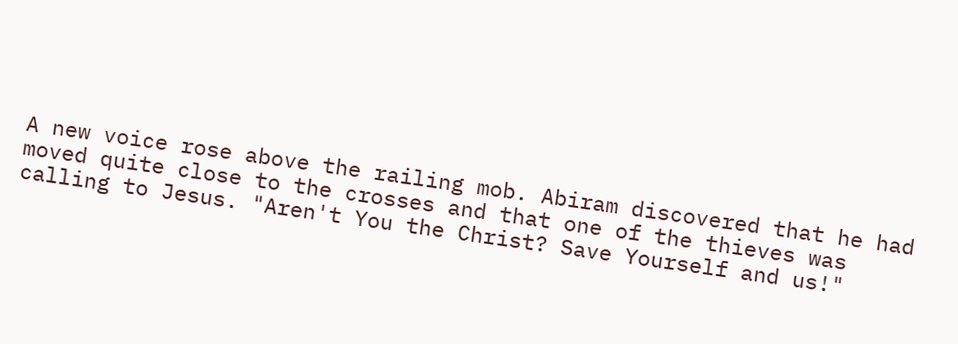A new voice rose above the railing mob. Abiram discovered that he had moved quite close to the crosses and that one of the thieves was calling to Jesus. "Aren't You the Christ? Save Yourself and us!"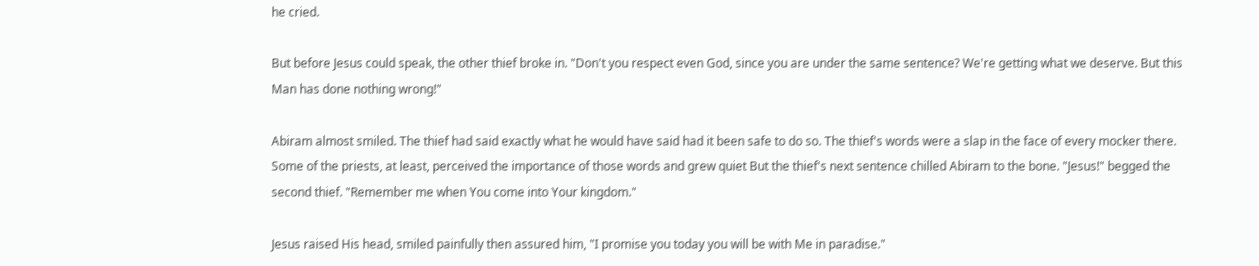he cried.

But before Jesus could speak, the other thief broke in. "Don't you respect even God, since you are under the same sentence? We're getting what we deserve. But this Man has done nothing wrong!"

Abiram almost smiled. The thief had said exactly what he would have said had it been safe to do so. The thief's words were a slap in the face of every mocker there. Some of the priests, at least, perceived the importance of those words and grew quiet But the thief's next sentence chilled Abiram to the bone. "Jesus!" begged the second thief. "Remember me when You come into Your kingdom."

Jesus raised His head, smiled painfully then assured him, "I promise you today you will be with Me in paradise."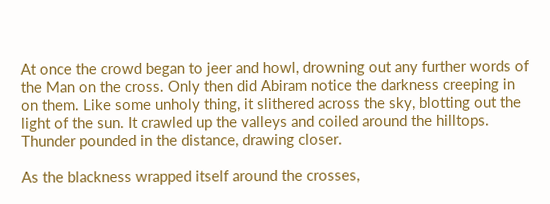At once the crowd began to jeer and howl, drowning out any further words of the Man on the cross. Only then did Abiram notice the darkness creeping in on them. Like some unholy thing, it slithered across the sky, blotting out the light of the sun. It crawled up the valleys and coiled around the hilltops. Thunder pounded in the distance, drawing closer.

As the blackness wrapped itself around the crosses,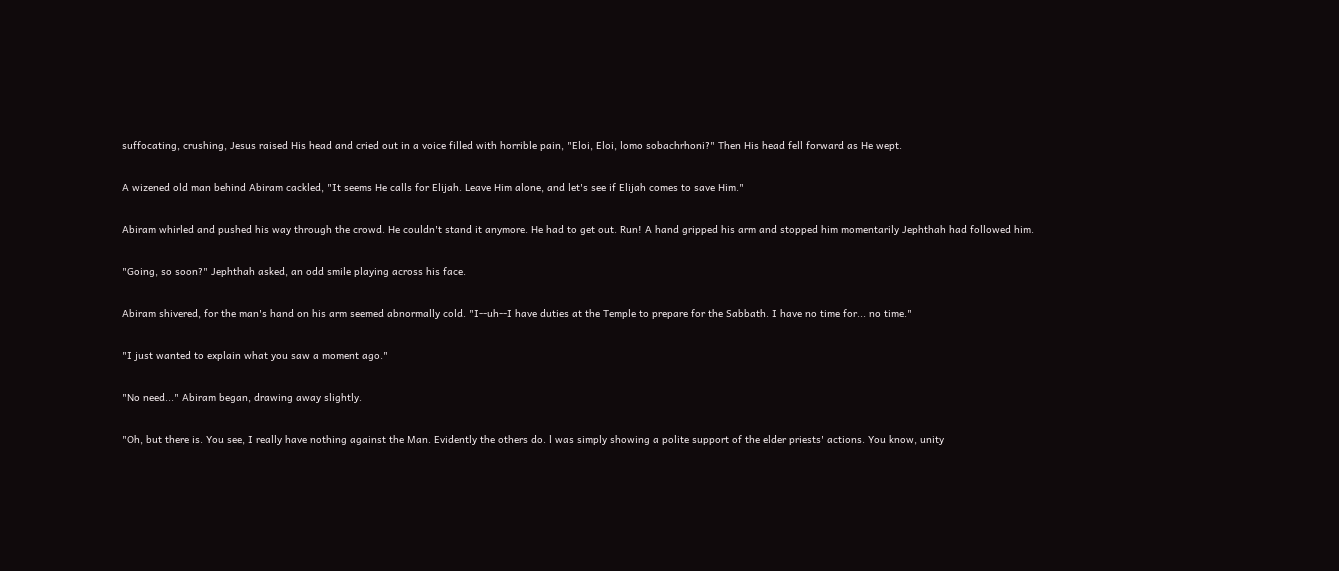suffocating, crushing, Jesus raised His head and cried out in a voice filled with horrible pain, "Eloi, Eloi, lomo sobachrhoni?" Then His head fell forward as He wept.

A wizened old man behind Abiram cackled, "It seems He calls for Elijah. Leave Him alone, and let's see if Elijah comes to save Him."

Abiram whirled and pushed his way through the crowd. He couldn't stand it anymore. He had to get out. Run! A hand gripped his arm and stopped him momentarily Jephthah had followed him.

"Going, so soon?" Jephthah asked, an odd smile playing across his face.

Abiram shivered, for the man's hand on his arm seemed abnormally cold. "I--uh--I have duties at the Temple to prepare for the Sabbath. I have no time for... no time."

"I just wanted to explain what you saw a moment ago."

"No need..." Abiram began, drawing away slightly.

"Oh, but there is. You see, I really have nothing against the Man. Evidently the others do. l was simply showing a polite support of the elder priests' actions. You know, unity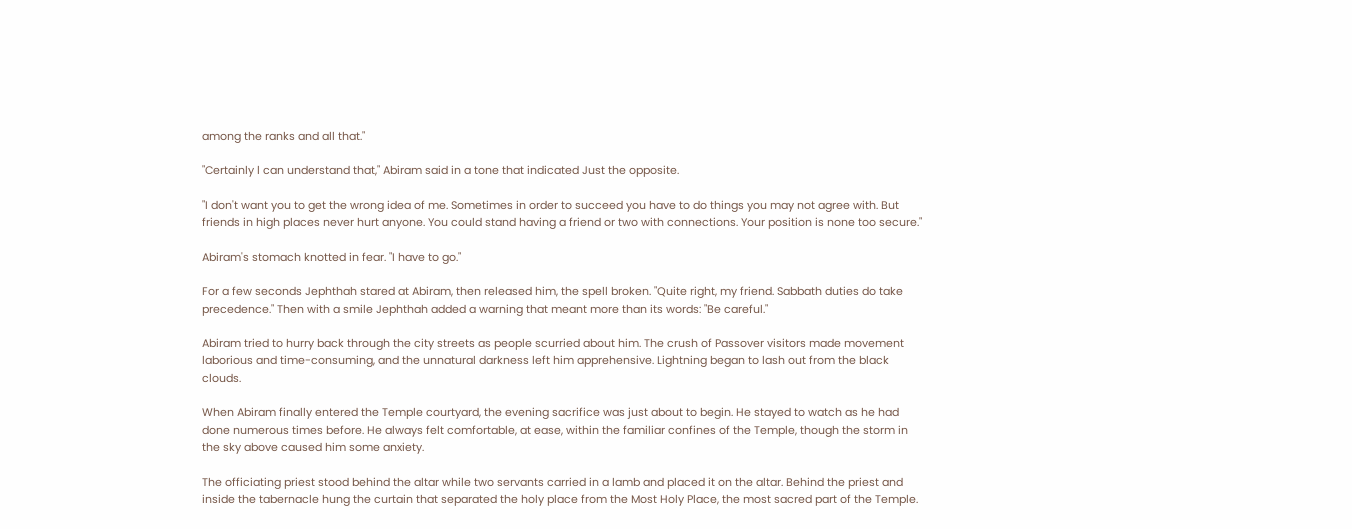among the ranks and all that."

"Certainly l can understand that," Abiram said in a tone that indicated Just the opposite.

"I don't want you to get the wrong idea of me. Sometimes in order to succeed you have to do things you may not agree with. But friends in high places never hurt anyone. You could stand having a friend or two with connections. Your position is none too secure."

Abiram's stomach knotted in fear. "I have to go."

For a few seconds Jephthah stared at Abiram, then released him, the spell broken. "Quite right, my friend. Sabbath duties do take precedence." Then with a smile Jephthah added a warning that meant more than its words: "Be careful."

Abiram tried to hurry back through the city streets as people scurried about him. The crush of Passover visitors made movement laborious and time-consuming, and the unnatural darkness left him apprehensive. Lightning began to lash out from the black clouds.

When Abiram finally entered the Temple courtyard, the evening sacrifice was just about to begin. He stayed to watch as he had done numerous times before. He always felt comfortable, at ease, within the familiar confines of the Temple, though the storm in the sky above caused him some anxiety.

The officiating priest stood behind the altar while two servants carried in a lamb and placed it on the altar. Behind the priest and inside the tabernacle hung the curtain that separated the holy place from the Most Holy Place, the most sacred part of the Temple.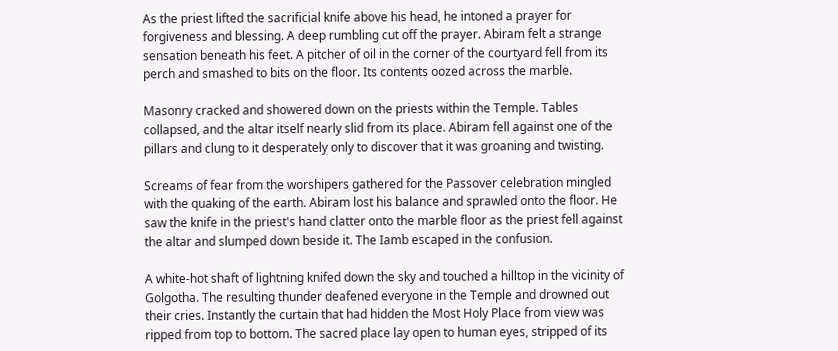As the priest lifted the sacrificial knife above his head, he intoned a prayer for forgiveness and blessing. A deep rumbling cut off the prayer. Abiram felt a strange sensation beneath his feet. A pitcher of oil in the corner of the courtyard fell from its perch and smashed to bits on the floor. Its contents oozed across the marble.

Masonry cracked and showered down on the priests within the Temple. Tables collapsed, and the altar itself nearly slid from its place. Abiram fell against one of the pillars and clung to it desperately only to discover that it was groaning and twisting.

Screams of fear from the worshipers gathered for the Passover celebration mingled with the quaking of the earth. Abiram lost his balance and sprawled onto the floor. He saw the knife in the priest's hand clatter onto the marble floor as the priest fell against the altar and slumped down beside it. The Iamb escaped in the confusion.

A white-hot shaft of lightning knifed down the sky and touched a hilltop in the vicinity of Golgotha. The resulting thunder deafened everyone in the Temple and drowned out their cries. Instantly the curtain that had hidden the Most Holy Place from view was ripped from top to bottom. The sacred place lay open to human eyes, stripped of its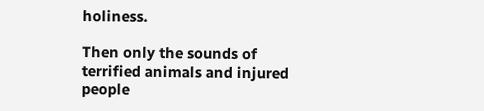holiness.

Then only the sounds of terrified animals and injured people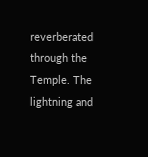reverberated through the Temple. The lightning and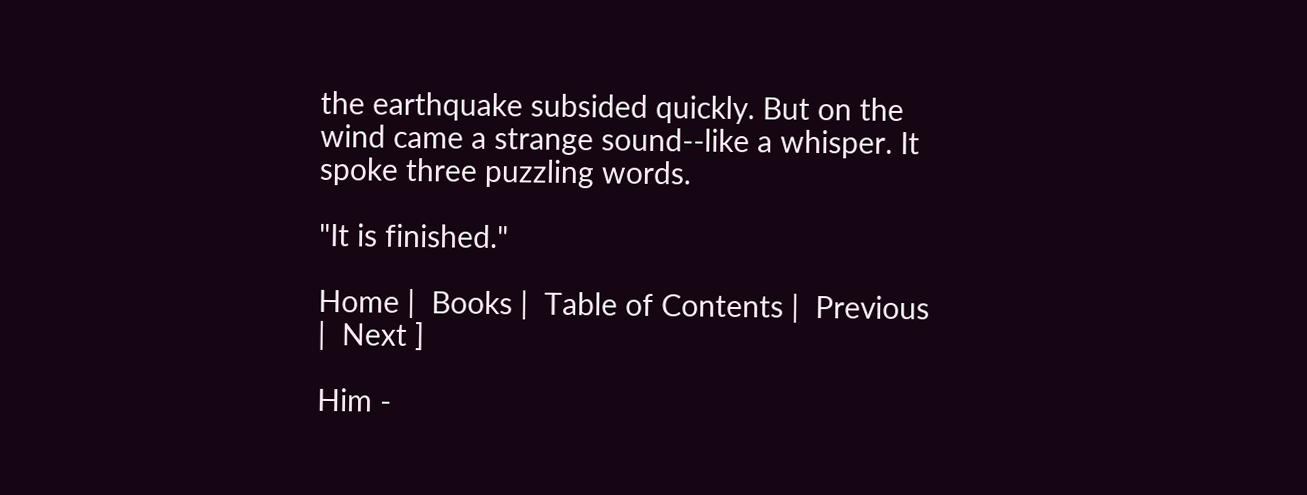the earthquake subsided quickly. But on the wind came a strange sound--like a whisper. It spoke three puzzling words.

"It is finished."

Home |  Books |  Table of Contents |  Previous |  Next ]

Him -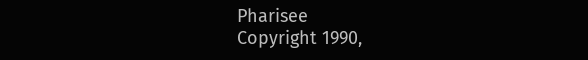Pharisee
Copyright 1990,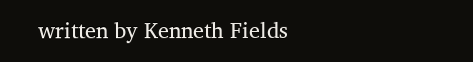written by Kenneth Fields